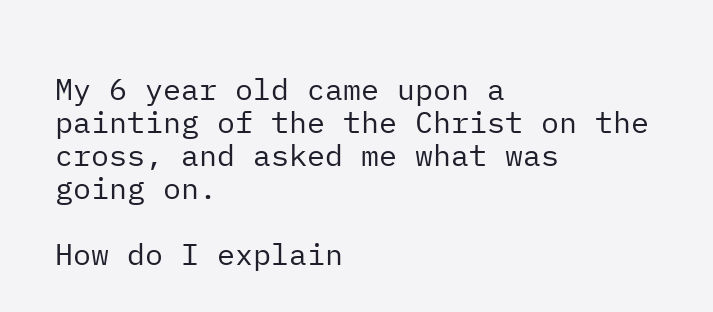My 6 year old came upon a painting of the the Christ on the cross, and asked me what was going on.

How do I explain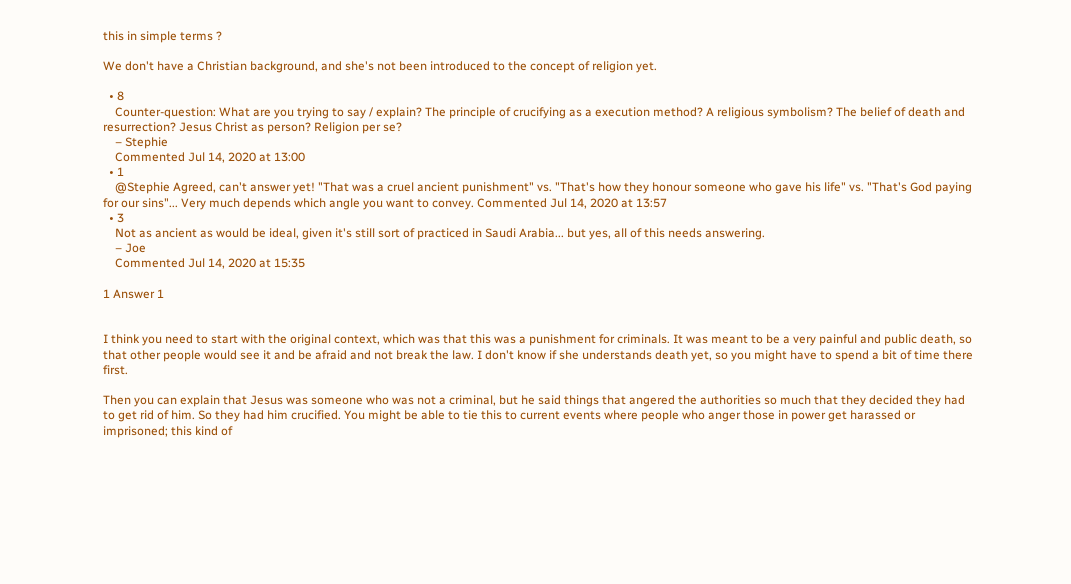this in simple terms ?

We don't have a Christian background, and she's not been introduced to the concept of religion yet.

  • 8
    Counter-question: What are you trying to say / explain? The principle of crucifying as a execution method? A religious symbolism? The belief of death and resurrection? Jesus Christ as person? Religion per se?
    – Stephie
    Commented Jul 14, 2020 at 13:00
  • 1
    @Stephie Agreed, can't answer yet! "That was a cruel ancient punishment" vs. "That's how they honour someone who gave his life" vs. "That's God paying for our sins"... Very much depends which angle you want to convey. Commented Jul 14, 2020 at 13:57
  • 3
    Not as ancient as would be ideal, given it's still sort of practiced in Saudi Arabia... but yes, all of this needs answering.
    – Joe
    Commented Jul 14, 2020 at 15:35

1 Answer 1


I think you need to start with the original context, which was that this was a punishment for criminals. It was meant to be a very painful and public death, so that other people would see it and be afraid and not break the law. I don't know if she understands death yet, so you might have to spend a bit of time there first.

Then you can explain that Jesus was someone who was not a criminal, but he said things that angered the authorities so much that they decided they had to get rid of him. So they had him crucified. You might be able to tie this to current events where people who anger those in power get harassed or imprisoned; this kind of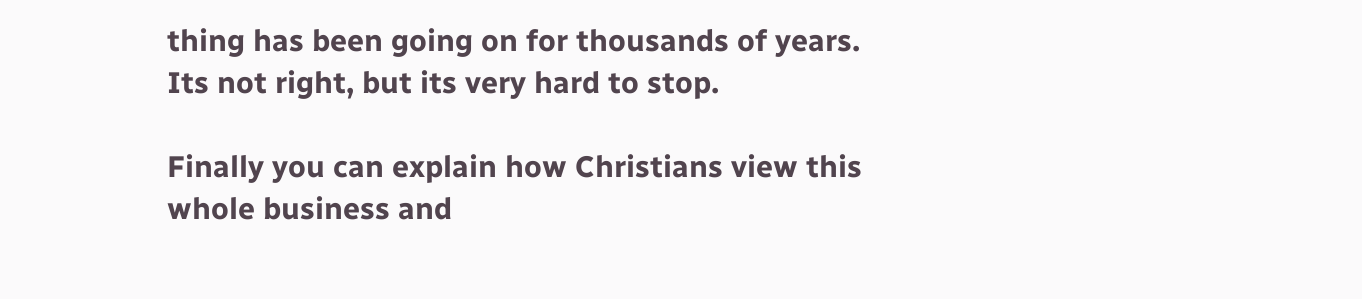thing has been going on for thousands of years. Its not right, but its very hard to stop.

Finally you can explain how Christians view this whole business and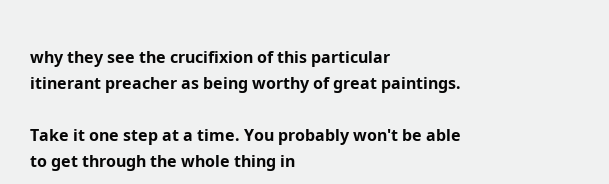why they see the crucifixion of this particular itinerant preacher as being worthy of great paintings.

Take it one step at a time. You probably won't be able to get through the whole thing in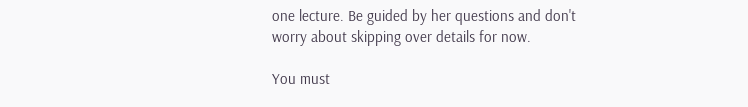one lecture. Be guided by her questions and don't worry about skipping over details for now.

You must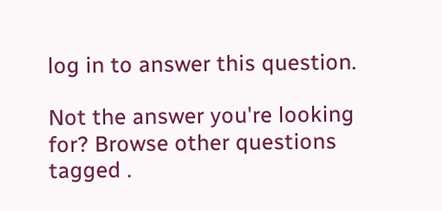log in to answer this question.

Not the answer you're looking for? Browse other questions tagged .